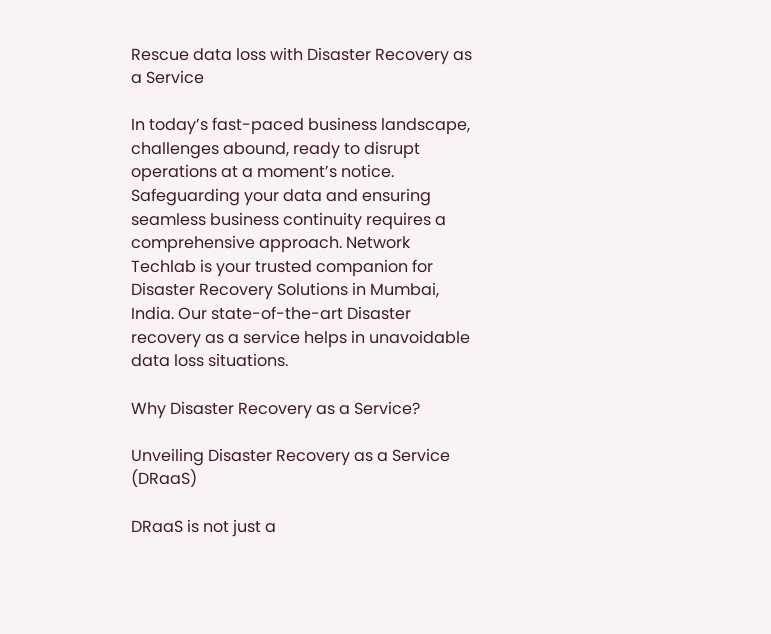Rescue data loss with Disaster Recovery as a Service

In today’s fast-paced business landscape, challenges abound, ready to disrupt operations at a moment’s notice. Safeguarding your data and ensuring seamless business continuity requires a comprehensive approach. Network Techlab is your trusted companion for Disaster Recovery Solutions in Mumbai, India. Our state-of-the-art Disaster recovery as a service helps in unavoidable data loss situations.

Why Disaster Recovery as a Service?

Unveiling Disaster Recovery as a Service (DRaaS)

DRaaS is not just a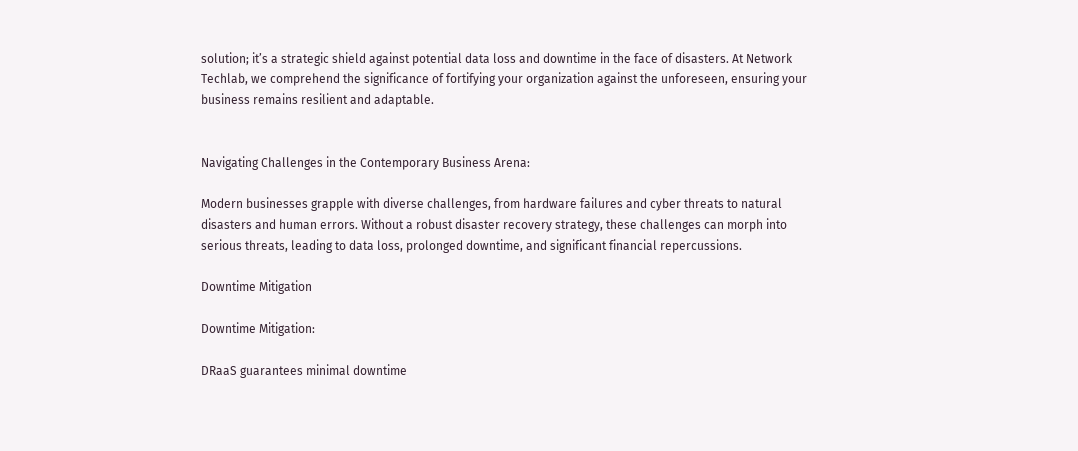solution; it’s a strategic shield against potential data loss and downtime in the face of disasters. At Network Techlab, we comprehend the significance of fortifying your organization against the unforeseen, ensuring your business remains resilient and adaptable.


Navigating Challenges in the Contemporary Business Arena:

Modern businesses grapple with diverse challenges, from hardware failures and cyber threats to natural disasters and human errors. Without a robust disaster recovery strategy, these challenges can morph into serious threats, leading to data loss, prolonged downtime, and significant financial repercussions.

Downtime Mitigation

Downtime Mitigation:

DRaaS guarantees minimal downtime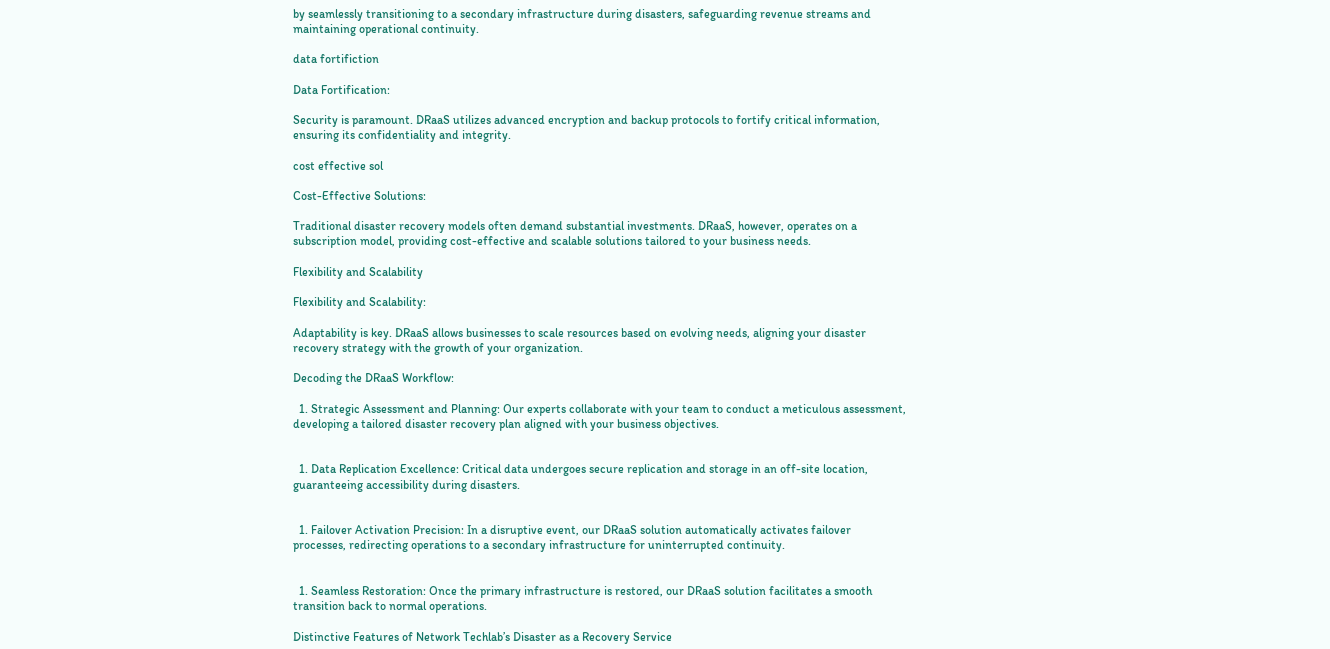by seamlessly transitioning to a secondary infrastructure during disasters, safeguarding revenue streams and maintaining operational continuity.

data fortifiction

Data Fortification:

Security is paramount. DRaaS utilizes advanced encryption and backup protocols to fortify critical information, ensuring its confidentiality and integrity.

cost effective sol

Cost-Effective Solutions:

Traditional disaster recovery models often demand substantial investments. DRaaS, however, operates on a subscription model, providing cost-effective and scalable solutions tailored to your business needs.

Flexibility and Scalability

Flexibility and Scalability:

Adaptability is key. DRaaS allows businesses to scale resources based on evolving needs, aligning your disaster recovery strategy with the growth of your organization.

Decoding the DRaaS Workflow:

  1. Strategic Assessment and Planning: Our experts collaborate with your team to conduct a meticulous assessment, developing a tailored disaster recovery plan aligned with your business objectives.


  1. Data Replication Excellence: Critical data undergoes secure replication and storage in an off-site location, guaranteeing accessibility during disasters.


  1. Failover Activation Precision: In a disruptive event, our DRaaS solution automatically activates failover processes, redirecting operations to a secondary infrastructure for uninterrupted continuity.


  1. Seamless Restoration: Once the primary infrastructure is restored, our DRaaS solution facilitates a smooth transition back to normal operations.

Distinctive Features of Network Techlab’s Disaster as a Recovery Service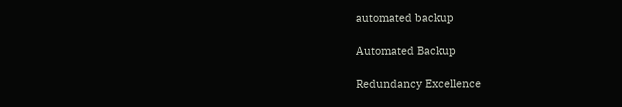automated backup

Automated Backup

Redundancy Excellence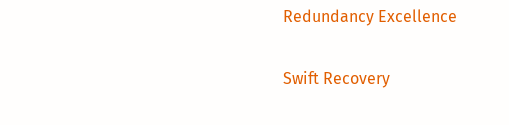Redundancy Excellence

Swift Recovery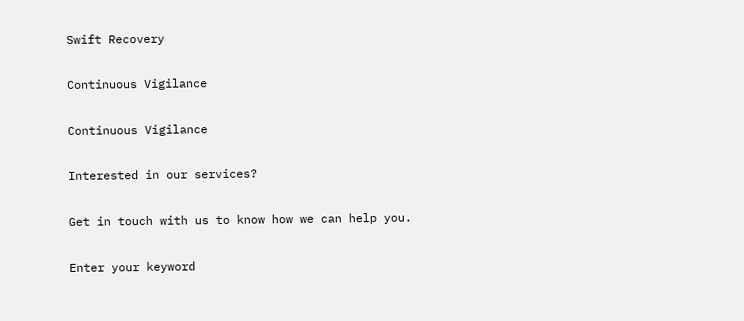Swift Recovery

Continuous Vigilance

Continuous Vigilance

Interested in our services?

Get in touch with us to know how we can help you.

Enter your keyword